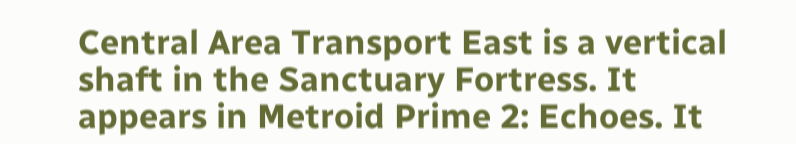Central Area Transport East is a vertical shaft in the Sanctuary Fortress. It appears in Metroid Prime 2: Echoes. It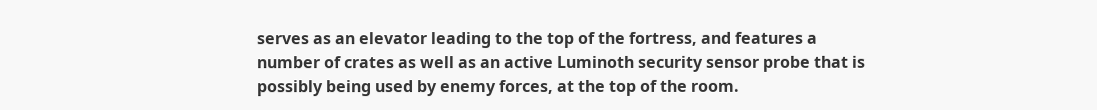serves as an elevator leading to the top of the fortress, and features a number of crates as well as an active Luminoth security sensor probe that is possibly being used by enemy forces, at the top of the room.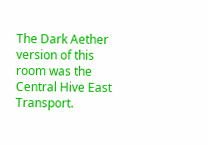The Dark Aether version of this room was the Central Hive East Transport.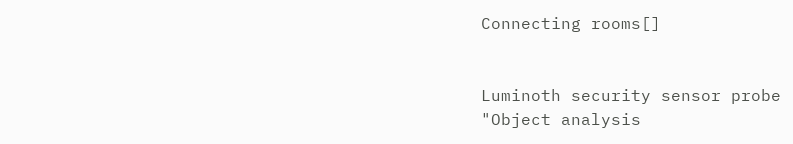Connecting rooms[]


Luminoth security sensor probe
"Object analysis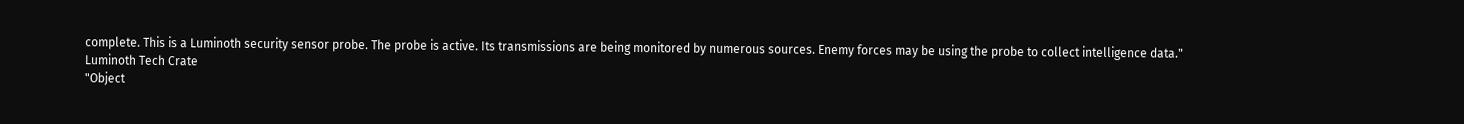complete. This is a Luminoth security sensor probe. The probe is active. Its transmissions are being monitored by numerous sources. Enemy forces may be using the probe to collect intelligence data."
Luminoth Tech Crate
"Object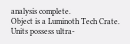analysis complete.
Object is a Luminoth Tech Crate.
Units possess ultra-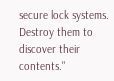secure lock systems. Destroy them to discover their contents."